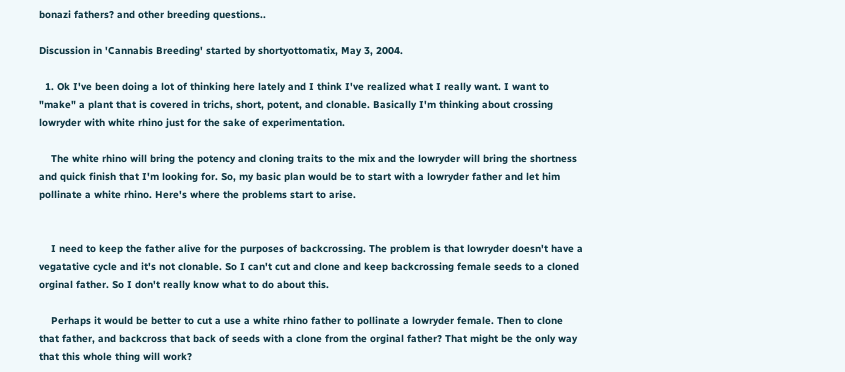bonazi fathers? and other breeding questions..

Discussion in 'Cannabis Breeding' started by shortyottomatix, May 3, 2004.

  1. Ok I've been doing a lot of thinking here lately and I think I've realized what I really want. I want to "make" a plant that is covered in trichs, short, potent, and clonable. Basically I'm thinking about crossing lowryder with white rhino just for the sake of experimentation.

    The white rhino will bring the potency and cloning traits to the mix and the lowryder will bring the shortness and quick finish that I'm looking for. So, my basic plan would be to start with a lowryder father and let him pollinate a white rhino. Here's where the problems start to arise.


    I need to keep the father alive for the purposes of backcrossing. The problem is that lowryder doesn't have a vegatative cycle and it's not clonable. So I can't cut and clone and keep backcrossing female seeds to a cloned orginal father. So I don't really know what to do about this.

    Perhaps it would be better to cut a use a white rhino father to pollinate a lowryder female. Then to clone that father, and backcross that back of seeds with a clone from the orginal father? That might be the only way that this whole thing will work?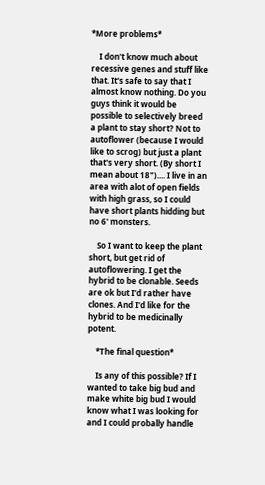*More problems*

    I don't know much about recessive genes and stuff like that. It's safe to say that I almost know nothing. Do you guys think it would be possible to selectively breed a plant to stay short? Not to autoflower (because I would like to scrog) but just a plant that's very short. (By short I mean about 18").... I live in an area with alot of open fields with high grass, so I could have short plants hidding but no 6' monsters.

    So I want to keep the plant short, but get rid of autoflowering. I get the hybrid to be clonable. Seeds are ok but I'd rather have clones. And I'd like for the hybrid to be medicinally potent.

    *The final question*

    Is any of this possible? If I wanted to take big bud and make white big bud I would know what I was looking for and I could probally handle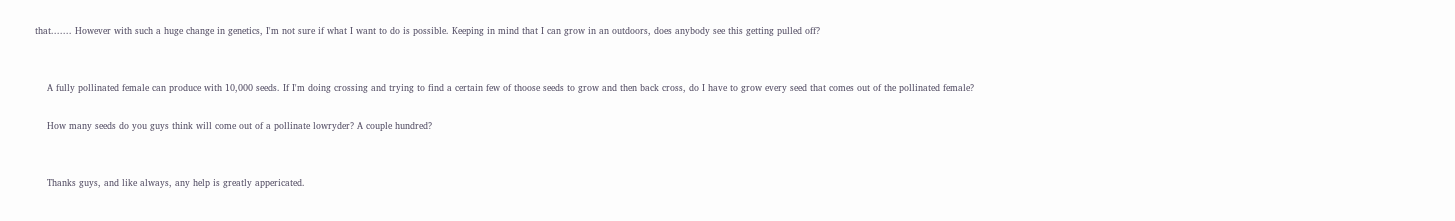that....... However with such a huge change in genetics, I'm not sure if what I want to do is possible. Keeping in mind that I can grow in an outdoors, does anybody see this getting pulled off?


    A fully pollinated female can produce with 10,000 seeds. If I'm doing crossing and trying to find a certain few of thoose seeds to grow and then back cross, do I have to grow every seed that comes out of the pollinated female?

    How many seeds do you guys think will come out of a pollinate lowryder? A couple hundred?


    Thanks guys, and like always, any help is greatly appericated.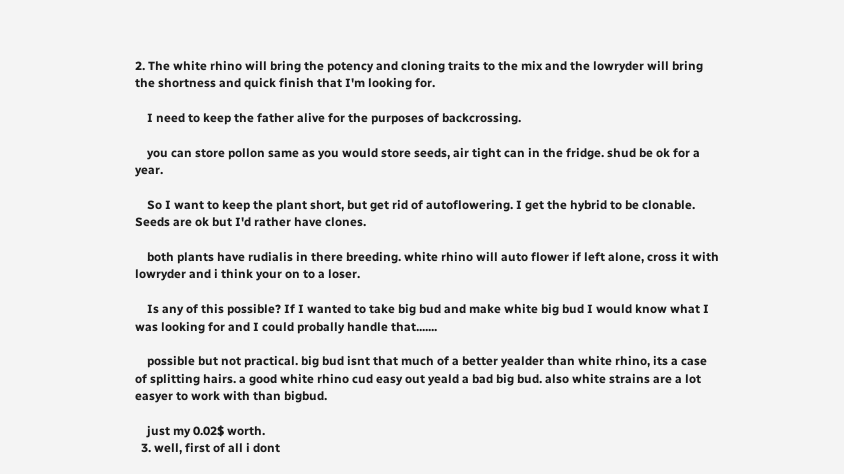2. The white rhino will bring the potency and cloning traits to the mix and the lowryder will bring the shortness and quick finish that I'm looking for.

    I need to keep the father alive for the purposes of backcrossing.

    you can store pollon same as you would store seeds, air tight can in the fridge. shud be ok for a year.

    So I want to keep the plant short, but get rid of autoflowering. I get the hybrid to be clonable. Seeds are ok but I'd rather have clones.

    both plants have rudialis in there breeding. white rhino will auto flower if left alone, cross it with lowryder and i think your on to a loser.

    Is any of this possible? If I wanted to take big bud and make white big bud I would know what I was looking for and I could probally handle that.......

    possible but not practical. big bud isnt that much of a better yealder than white rhino, its a case of splitting hairs. a good white rhino cud easy out yeald a bad big bud. also white strains are a lot easyer to work with than bigbud.

    just my 0.02$ worth.
  3. well, first of all i dont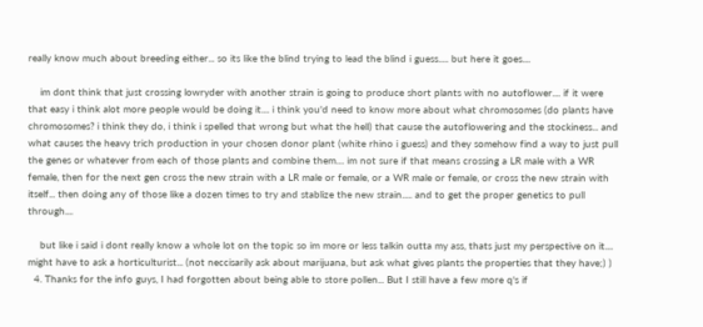really know much about breeding either... so its like the blind trying to lead the blind i guess..... but here it goes....

    im dont think that just crossing lowryder with another strain is going to produce short plants with no autoflower.... if it were that easy i think alot more people would be doing it.... i think you'd need to know more about what chromosomes (do plants have chromosomes? i think they do, i think i spelled that wrong but what the hell) that cause the autoflowering and the stockiness... and what causes the heavy trich production in your chosen donor plant (white rhino i guess) and they somehow find a way to just pull the genes or whatever from each of those plants and combine them.... im not sure if that means crossing a LR male with a WR female, then for the next gen cross the new strain with a LR male or female, or a WR male or female, or cross the new strain with itself... then doing any of those like a dozen times to try and stablize the new strain..... and to get the proper genetics to pull through....

    but like i said i dont really know a whole lot on the topic so im more or less talkin outta my ass, thats just my perspective on it.... might have to ask a horticulturist... (not neccisarily ask about marijuana, but ask what gives plants the properties that they have;) )
  4. Thanks for the info guys, I had forgotten about being able to store pollen... But I still have a few more q's if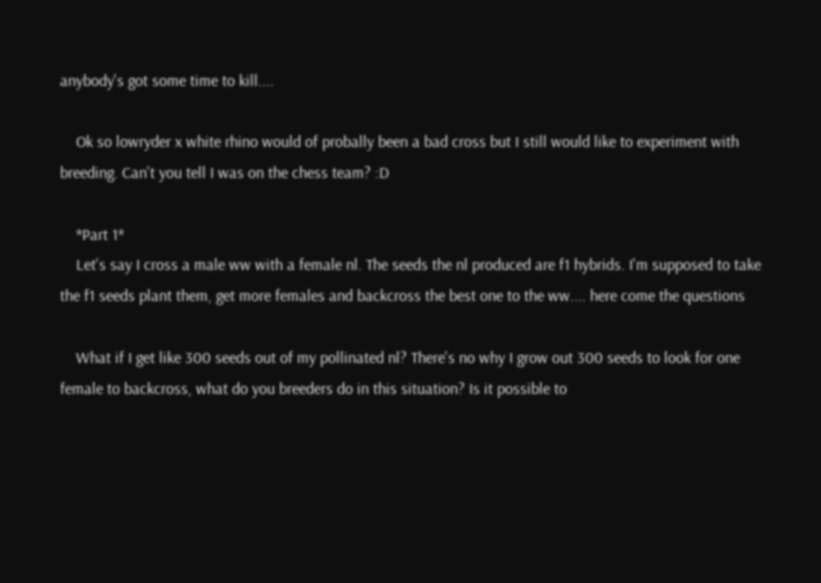anybody's got some time to kill....

    Ok so lowryder x white rhino would of probally been a bad cross but I still would like to experiment with breeding. Can't you tell I was on the chess team? :D

    *Part 1*
    Let's say I cross a male ww with a female nl. The seeds the nl produced are f1 hybrids. I'm supposed to take the f1 seeds plant them, get more females and backcross the best one to the ww.... here come the questions

    What if I get like 300 seeds out of my pollinated nl? There's no why I grow out 300 seeds to look for one female to backcross, what do you breeders do in this situation? Is it possible to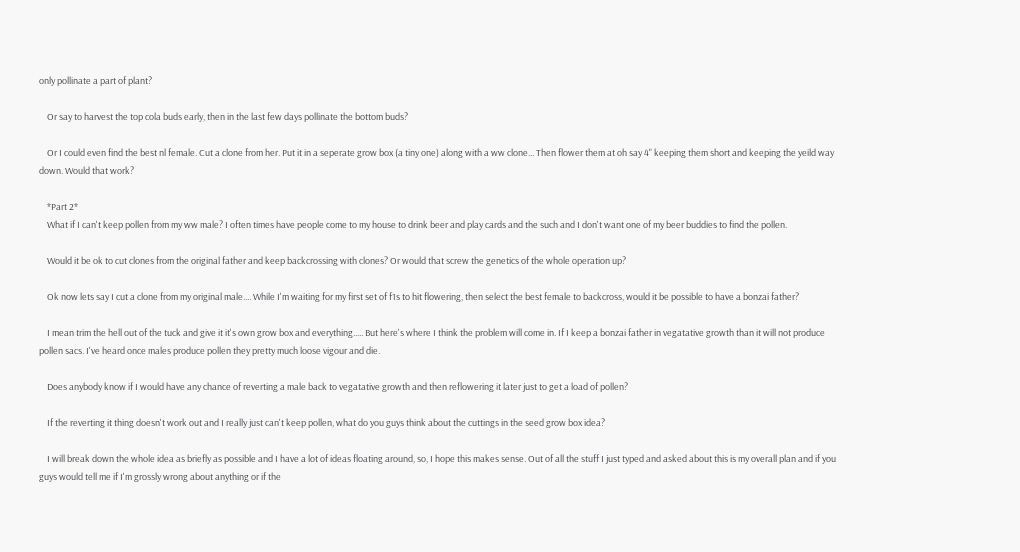only pollinate a part of plant?

    Or say to harvest the top cola buds early, then in the last few days pollinate the bottom buds?

    Or I could even find the best nl female. Cut a clone from her. Put it in a seperate grow box (a tiny one) along with a ww clone... Then flower them at oh say 4" keeping them short and keeping the yeild way down. Would that work?

    *Part 2*
    What if I can't keep pollen from my ww male? I often times have people come to my house to drink beer and play cards and the such and I don't want one of my beer buddies to find the pollen.

    Would it be ok to cut clones from the original father and keep backcrossing with clones? Or would that screw the genetics of the whole operation up?

    Ok now lets say I cut a clone from my original male.... While I'm waiting for my first set of f1s to hit flowering, then select the best female to backcross, would it be possible to have a bonzai father?

    I mean trim the hell out of the tuck and give it it's own grow box and everything..... But here's where I think the problem will come in. If I keep a bonzai father in vegatative growth than it will not produce pollen sacs. I've heard once males produce pollen they pretty much loose vigour and die.

    Does anybody know if I would have any chance of reverting a male back to vegatative growth and then reflowering it later just to get a load of pollen?

    If the reverting it thing doesn't work out and I really just can't keep pollen, what do you guys think about the cuttings in the seed grow box idea?

    I will break down the whole idea as briefly as possible and I have a lot of ideas floating around, so, I hope this makes sense. Out of all the stuff I just typed and asked about this is my overall plan and if you guys would tell me if I'm grossly wrong about anything or if the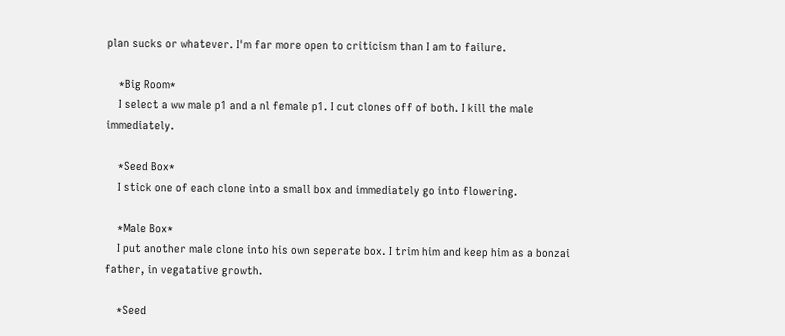plan sucks or whatever. I'm far more open to criticism than I am to failure.

    *Big Room*
    I select a ww male p1 and a nl female p1. I cut clones off of both. I kill the male immediately.

    *Seed Box*
    I stick one of each clone into a small box and immediately go into flowering.

    *Male Box*
    I put another male clone into his own seperate box. I trim him and keep him as a bonzai father, in vegatative growth.

    *Seed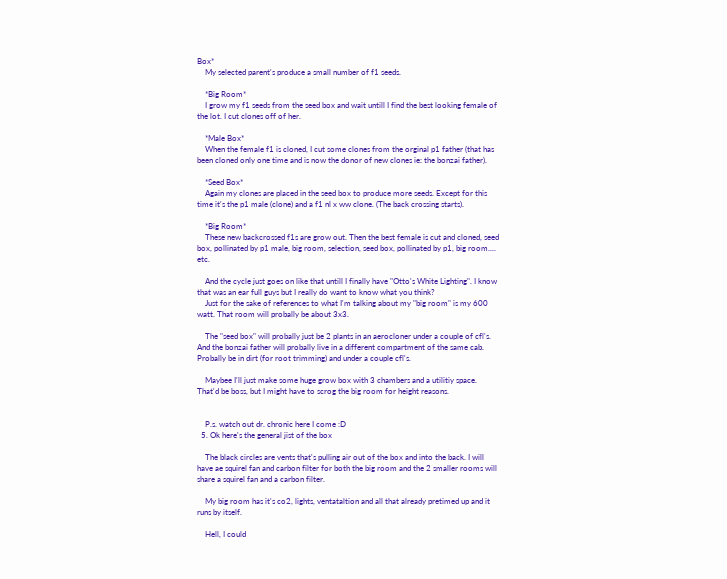Box*
    My selected parent's produce a small number of f1 seeds.

    *Big Room*
    I grow my f1 seeds from the seed box and wait untill I find the best looking female of the lot. I cut clones off of her.

    *Male Box*
    When the female f1 is cloned, I cut some clones from the orginal p1 father (that has been cloned only one time and is now the donor of new clones ie: the bonzai father).

    *Seed Box*
    Again my clones are placed in the seed box to produce more seeds. Except for this time it's the p1 male (clone) and a f1 nl x ww clone. (The back crossing starts).

    *Big Room*
    These new backcrossed f1s are grow out. Then the best female is cut and cloned, seed box, pollinated by p1 male, big room, selection, seed box, pollinated by p1, big room.... etc.

    And the cycle just goes on like that untill I finally have "Otto's White Lighting". I know that was an ear full guys but I really do want to know what you think?
    Just for the sake of references to what I'm talking about my "big room" is my 600 watt. That room will probally be about 3x3.

    The "seed box" will probally just be 2 plants in an aerocloner under a couple of cfl's. And the bonzai father will probally live in a different compartment of the same cab. Probally be in dirt (for root trimming) and under a couple cfl's.

    Maybee I'll just make some huge grow box with 3 chambers and a utilitiy space. That'd be boss, but I might have to scrog the big room for height reasons.


    P.s. watch out dr. chronic here I come :D
  5. Ok here's the general jist of the box

    The black circles are vents that's pulling air out of the box and into the back. I will have ae squirel fan and carbon filter for both the big room and the 2 smaller rooms will share a squirel fan and a carbon filter.

    My big room has it's co2, lights, ventataltion and all that already pretimed up and it runs by itself.

    Hell, I could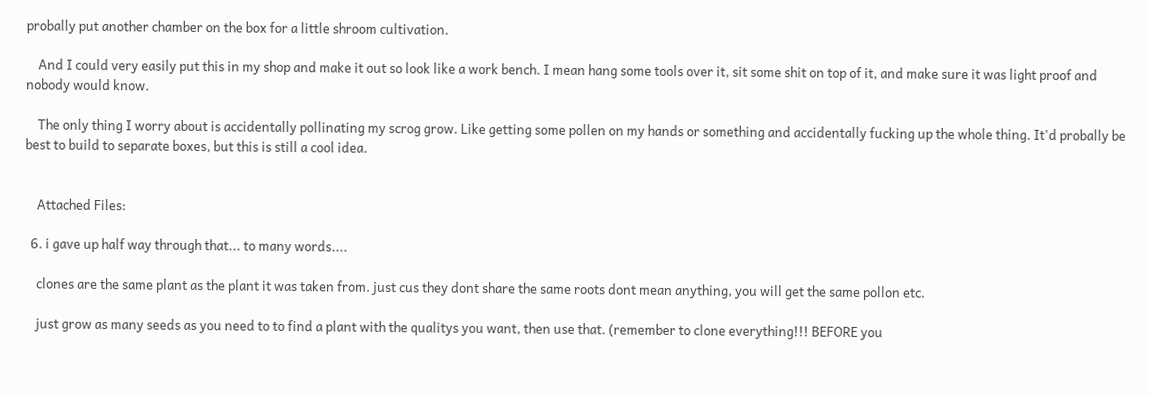probally put another chamber on the box for a little shroom cultivation.

    And I could very easily put this in my shop and make it out so look like a work bench. I mean hang some tools over it, sit some shit on top of it, and make sure it was light proof and nobody would know.

    The only thing I worry about is accidentally pollinating my scrog grow. Like getting some pollen on my hands or something and accidentally fucking up the whole thing. It'd probally be best to build to separate boxes, but this is still a cool idea.


    Attached Files:

  6. i gave up half way through that... to many words....

    clones are the same plant as the plant it was taken from. just cus they dont share the same roots dont mean anything, you will get the same pollon etc.

    just grow as many seeds as you need to to find a plant with the qualitys you want, then use that. (remember to clone everything!!! BEFORE you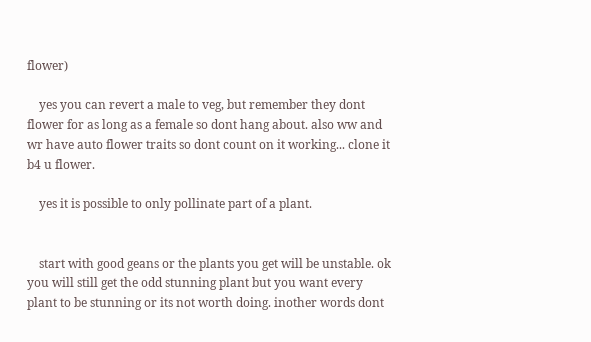flower)

    yes you can revert a male to veg, but remember they dont flower for as long as a female so dont hang about. also ww and wr have auto flower traits so dont count on it working... clone it b4 u flower.

    yes it is possible to only pollinate part of a plant.


    start with good geans or the plants you get will be unstable. ok you will still get the odd stunning plant but you want every plant to be stunning or its not worth doing. inother words dont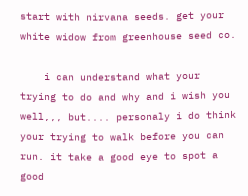start with nirvana seeds. get your white widow from greenhouse seed co.

    i can understand what your trying to do and why and i wish you well,,, but.... personaly i do think your trying to walk before you can run. it take a good eye to spot a good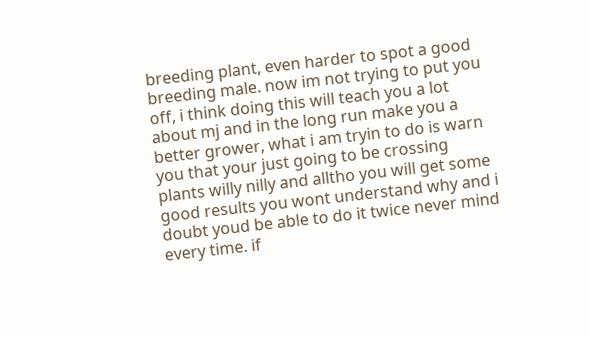breeding plant, even harder to spot a good breeding male. now im not trying to put you off, i think doing this will teach you a lot about mj and in the long run make you a better grower, what i am tryin to do is warn you that your just going to be crossing plants willy nilly and alltho you will get some good results you wont understand why and i doubt youd be able to do it twice never mind every time. if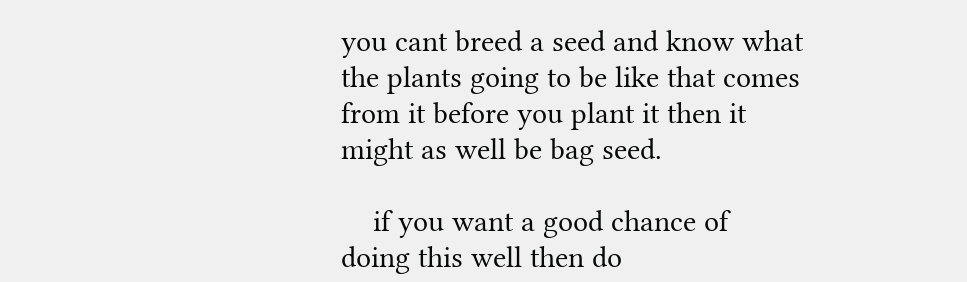you cant breed a seed and know what the plants going to be like that comes from it before you plant it then it might as well be bag seed.

    if you want a good chance of doing this well then do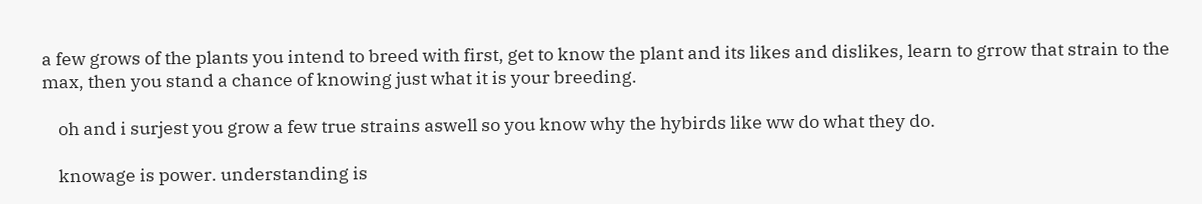a few grows of the plants you intend to breed with first, get to know the plant and its likes and dislikes, learn to grrow that strain to the max, then you stand a chance of knowing just what it is your breeding.

    oh and i surjest you grow a few true strains aswell so you know why the hybirds like ww do what they do.

    knowage is power. understanding is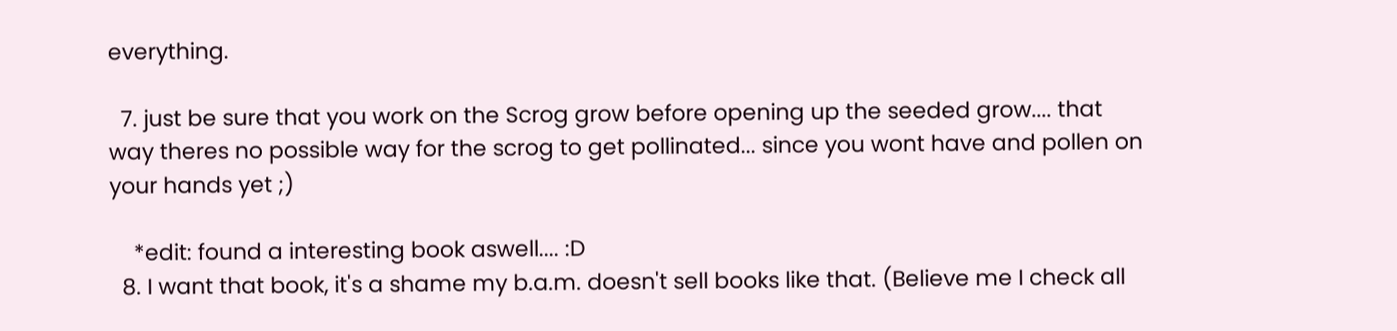everything.

  7. just be sure that you work on the Scrog grow before opening up the seeded grow.... that way theres no possible way for the scrog to get pollinated... since you wont have and pollen on your hands yet ;)

    *edit: found a interesting book aswell.... :D
  8. I want that book, it's a shame my b.a.m. doesn't sell books like that. (Believe me I check all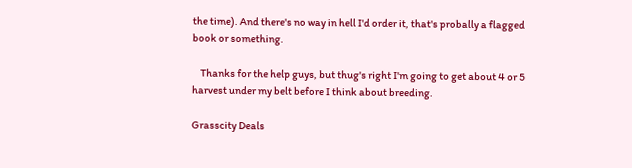the time). And there's no way in hell I'd order it, that's probally a flagged book or something.

    Thanks for the help guys, but thug's right I'm going to get about 4 or 5 harvest under my belt before I think about breeding.

Grasscity Deals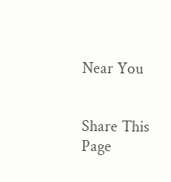Near You


Share This Page